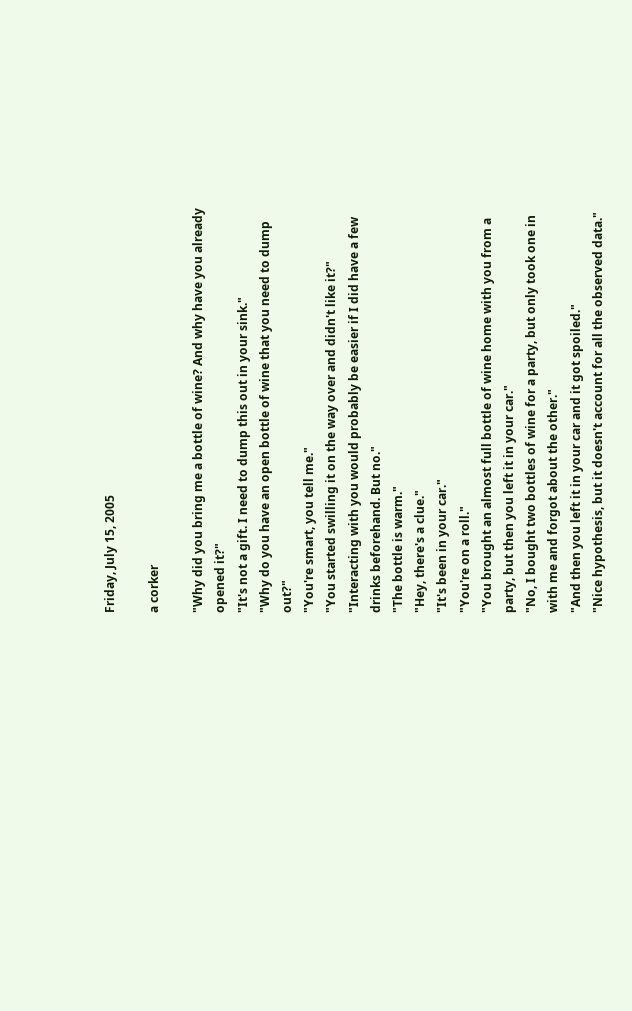Friday, July 15, 2005

a corker

"Why did you bring me a bottle of wine? And why have you already opened it?"
"It's not a gift. I need to dump this out in your sink."
"Why do you have an open bottle of wine that you need to dump out?"
"You're smart, you tell me."
"You started swilling it on the way over and didn't like it?"
"Interacting with you would probably be easier if I did have a few drinks beforehand. But no."
"The bottle is warm."
"Hey, there's a clue."
"It's been in your car."
"You're on a roll."
"You brought an almost full bottle of wine home with you from a party, but then you left it in your car."
"No, I bought two bottles of wine for a party, but only took one in with me and forgot about the other."
"And then you left it in your car and it got spoiled."
"Nice hypothesis, but it doesn't account for all the observed data."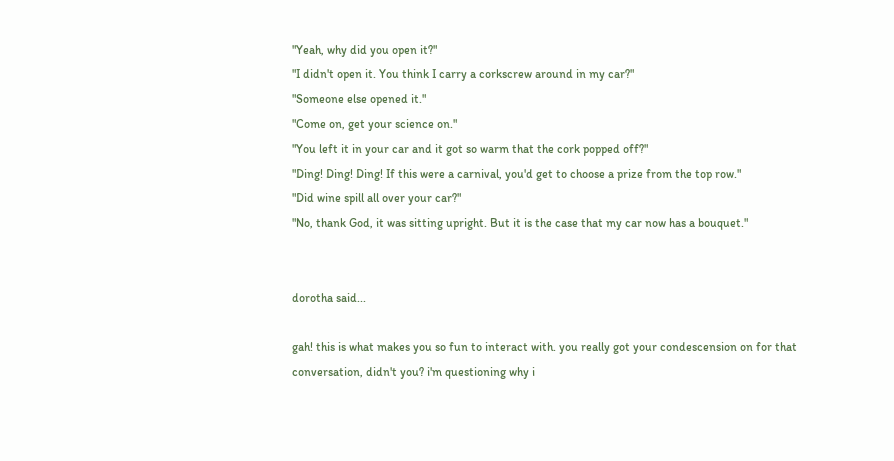"Yeah, why did you open it?"
"I didn't open it. You think I carry a corkscrew around in my car?"
"Someone else opened it."
"Come on, get your science on."
"You left it in your car and it got so warm that the cork popped off?"
"Ding! Ding! Ding! If this were a carnival, you'd get to choose a prize from the top row."
"Did wine spill all over your car?"
"No, thank God, it was sitting upright. But it is the case that my car now has a bouquet."


dorotha said...

gah! this is what makes you so fun to interact with. you really got your condescension on for that conversation, didn't you? i'm questioning why i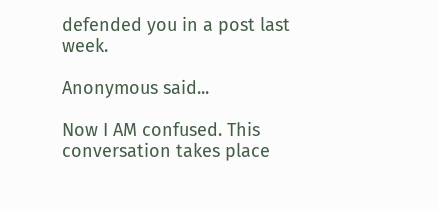defended you in a post last week.

Anonymous said...

Now I AM confused. This conversation takes place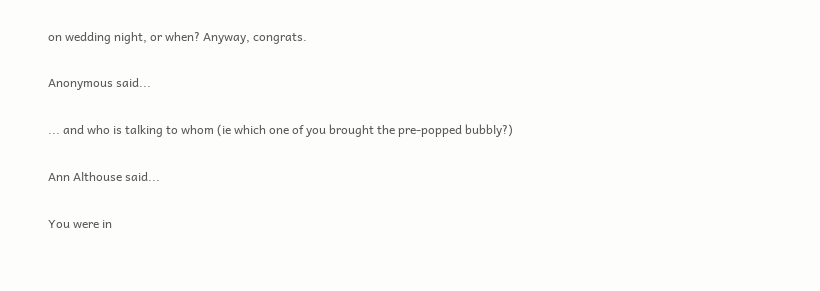on wedding night, or when? Anyway, congrats.

Anonymous said...

... and who is talking to whom (ie which one of you brought the pre-popped bubbly?)

Ann Althouse said...

You were in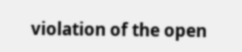violation of the open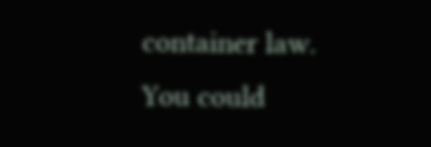container law. You could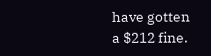have gotten a $212 fine.